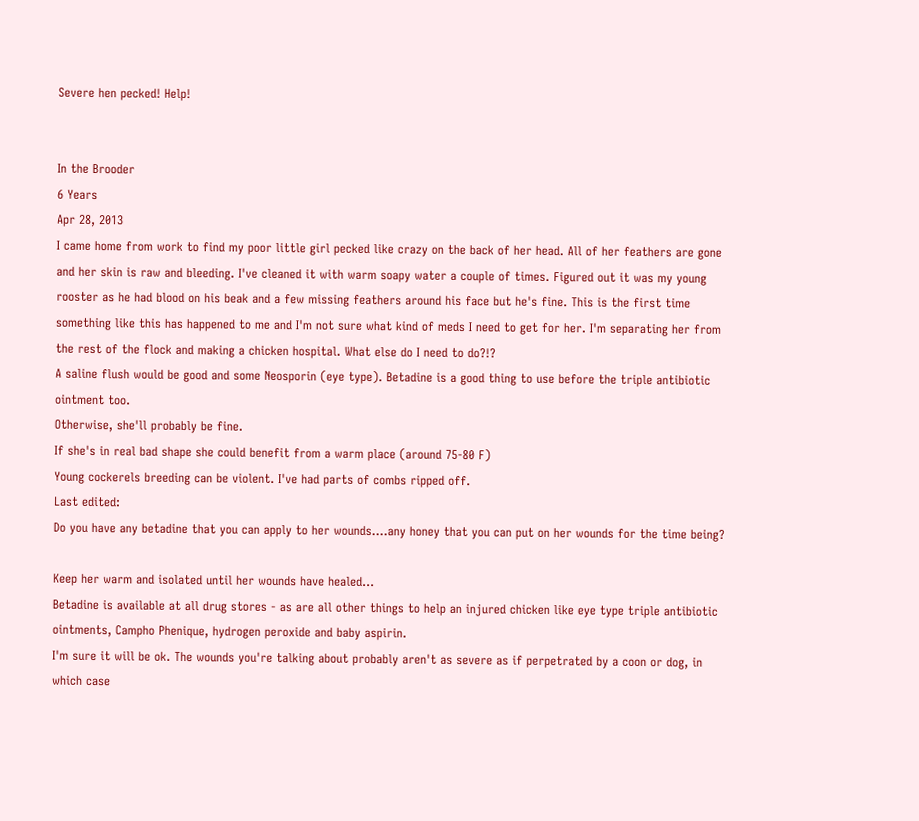Severe hen pecked! Help!


In the Brooder
6 Years
Apr 28, 2013
I came home from work to find my poor little girl pecked like crazy on the back of her head. All of her feathers are gone and her skin is raw and bleeding. I've cleaned it with warm soapy water a couple of times. Figured out it was my young rooster as he had blood on his beak and a few missing feathers around his face but he's fine. This is the first time something like this has happened to me and I'm not sure what kind of meds I need to get for her. I'm separating her from the rest of the flock and making a chicken hospital. What else do I need to do?!?
A saline flush would be good and some Neosporin (eye type). Betadine is a good thing to use before the triple antibiotic ointment too.
Otherwise, she'll probably be fine.
If she's in real bad shape she could benefit from a warm place (around 75-80 F)
Young cockerels breeding can be violent. I've had parts of combs ripped off.
Last edited:
Do you have any betadine that you can apply to her wounds....any honey that you can put on her wounds for the time being?

Keep her warm and isolated until her wounds have healed...
Betadine is available at all drug stores - as are all other things to help an injured chicken like eye type triple antibiotic ointments, Campho Phenique, hydrogen peroxide and baby aspirin.
I'm sure it will be ok. The wounds you're talking about probably aren't as severe as if perpetrated by a coon or dog, in which case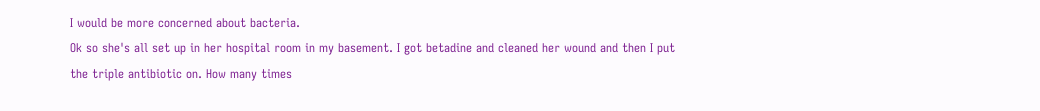I would be more concerned about bacteria.
Ok so she's all set up in her hospital room in my basement. I got betadine and cleaned her wound and then I put the triple antibiotic on. How many times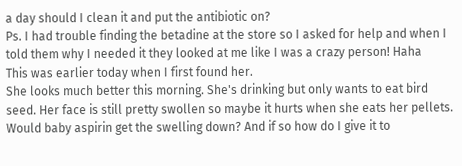a day should I clean it and put the antibiotic on?
Ps. I had trouble finding the betadine at the store so I asked for help and when I told them why I needed it they looked at me like I was a crazy person! Haha
This was earlier today when I first found her.
She looks much better this morning. She's drinking but only wants to eat bird seed. Her face is still pretty swollen so maybe it hurts when she eats her pellets. Would baby aspirin get the swelling down? And if so how do I give it to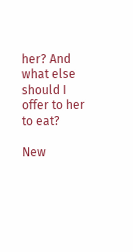her? And what else should I offer to her to eat?

New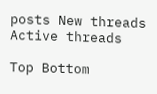posts New threads Active threads

Top Bottom